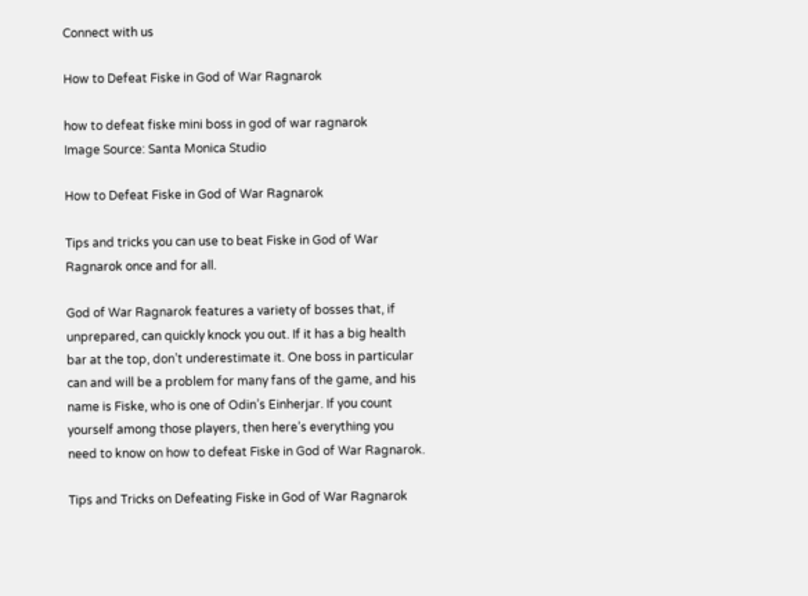Connect with us

How to Defeat Fiske in God of War Ragnarok

how to defeat fiske mini boss in god of war ragnarok
Image Source: Santa Monica Studio

How to Defeat Fiske in God of War Ragnarok

Tips and tricks you can use to beat Fiske in God of War Ragnarok once and for all.

God of War Ragnarok features a variety of bosses that, if unprepared, can quickly knock you out. If it has a big health bar at the top, don’t underestimate it. One boss in particular can and will be a problem for many fans of the game, and his name is Fiske, who is one of Odin’s Einherjar. If you count yourself among those players, then here’s everything you need to know on how to defeat Fiske in God of War Ragnarok.

Tips and Tricks on Defeating Fiske in God of War Ragnarok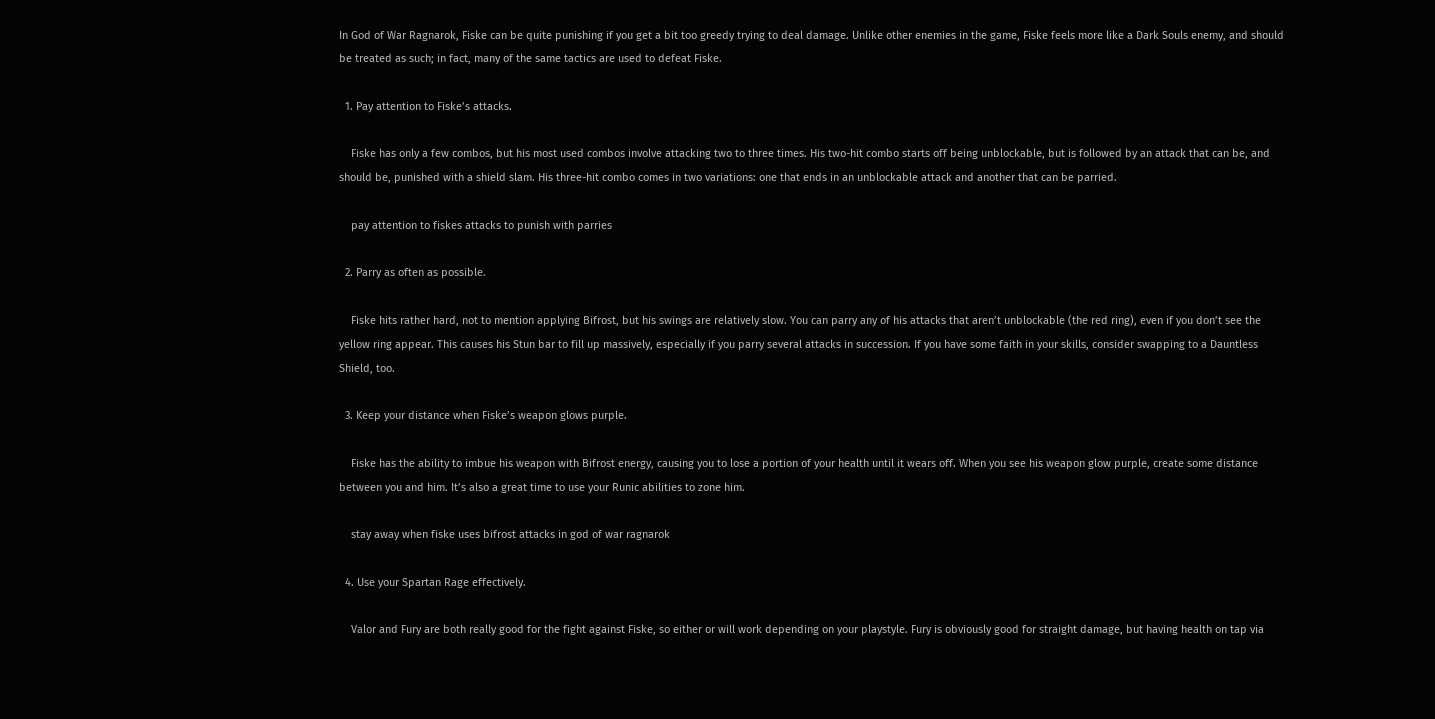In God of War Ragnarok, Fiske can be quite punishing if you get a bit too greedy trying to deal damage. Unlike other enemies in the game, Fiske feels more like a Dark Souls enemy, and should be treated as such; in fact, many of the same tactics are used to defeat Fiske.

  1. Pay attention to Fiske’s attacks.

    Fiske has only a few combos, but his most used combos involve attacking two to three times. His two-hit combo starts off being unblockable, but is followed by an attack that can be, and should be, punished with a shield slam. His three-hit combo comes in two variations: one that ends in an unblockable attack and another that can be parried.

    pay attention to fiskes attacks to punish with parries

  2. Parry as often as possible.

    Fiske hits rather hard, not to mention applying Bifrost, but his swings are relatively slow. You can parry any of his attacks that aren’t unblockable (the red ring), even if you don’t see the yellow ring appear. This causes his Stun bar to fill up massively, especially if you parry several attacks in succession. If you have some faith in your skills, consider swapping to a Dauntless Shield, too.

  3. Keep your distance when Fiske’s weapon glows purple.

    Fiske has the ability to imbue his weapon with Bifrost energy, causing you to lose a portion of your health until it wears off. When you see his weapon glow purple, create some distance between you and him. It’s also a great time to use your Runic abilities to zone him.

    stay away when fiske uses bifrost attacks in god of war ragnarok

  4. Use your Spartan Rage effectively.

    Valor and Fury are both really good for the fight against Fiske, so either or will work depending on your playstyle. Fury is obviously good for straight damage, but having health on tap via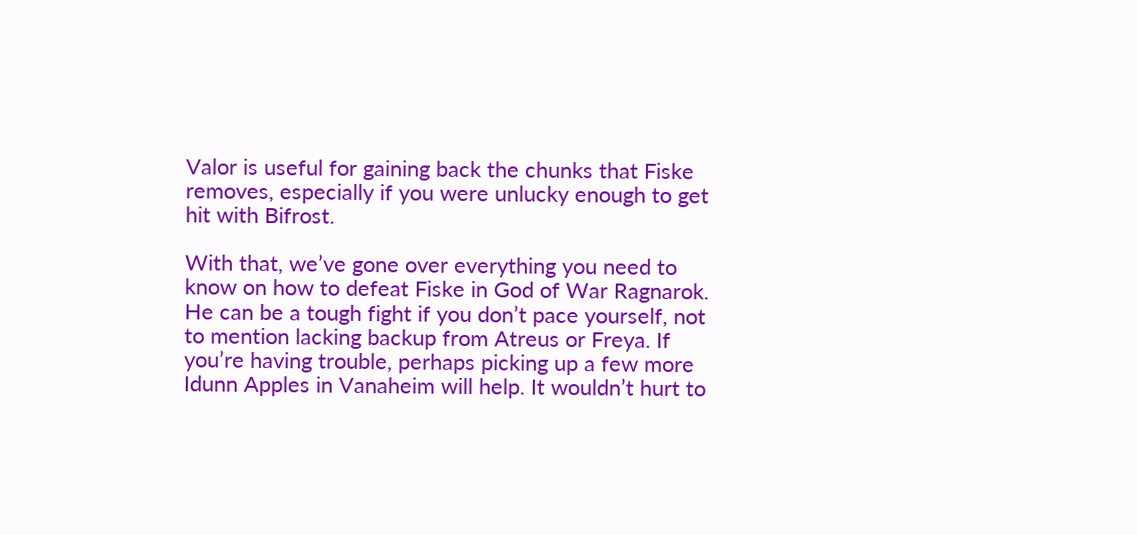Valor is useful for gaining back the chunks that Fiske removes, especially if you were unlucky enough to get hit with Bifrost.

With that, we’ve gone over everything you need to know on how to defeat Fiske in God of War Ragnarok. He can be a tough fight if you don’t pace yourself, not to mention lacking backup from Atreus or Freya. If you’re having trouble, perhaps picking up a few more Idunn Apples in Vanaheim will help. It wouldn’t hurt to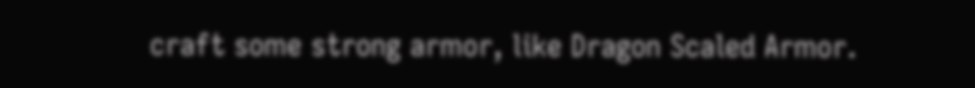craft some strong armor, like Dragon Scaled Armor.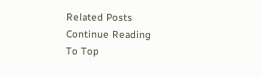Related Posts
Continue Reading
To Top